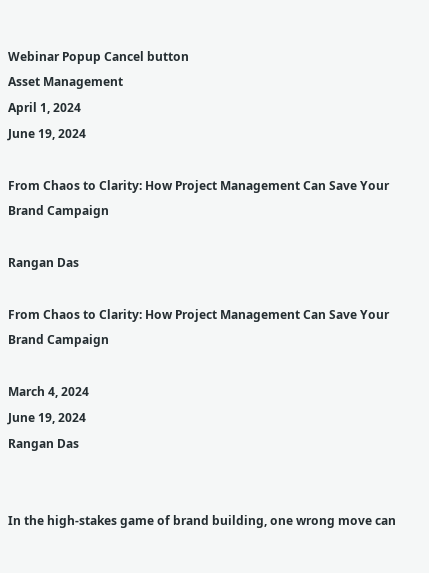Webinar Popup Cancel button
Asset Management
April 1, 2024
June 19, 2024

From Chaos to Clarity: How Project Management Can Save Your Brand Campaign

Rangan Das

From Chaos to Clarity: How Project Management Can Save Your Brand Campaign

March 4, 2024
June 19, 2024
Rangan Das


In the high-stakes game of brand building, one wrong move can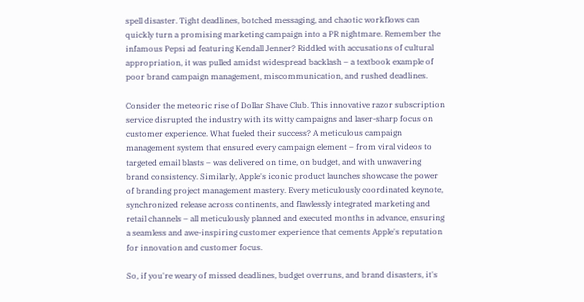spell disaster. Tight deadlines, botched messaging, and chaotic workflows can quickly turn a promising marketing campaign into a PR nightmare. Remember the infamous Pepsi ad featuring Kendall Jenner? Riddled with accusations of cultural appropriation, it was pulled amidst widespread backlash – a textbook example of poor brand campaign management, miscommunication, and rushed deadlines.

Consider the meteoric rise of Dollar Shave Club. This innovative razor subscription service disrupted the industry with its witty campaigns and laser-sharp focus on customer experience. What fueled their success? A meticulous campaign management system that ensured every campaign element – from viral videos to targeted email blasts – was delivered on time, on budget, and with unwavering brand consistency. Similarly, Apple's iconic product launches showcase the power of branding project management mastery. Every meticulously coordinated keynote, synchronized release across continents, and flawlessly integrated marketing and retail channels – all meticulously planned and executed months in advance, ensuring a seamless and awe-inspiring customer experience that cements Apple's reputation for innovation and customer focus.

So, if you're weary of missed deadlines, budget overruns, and brand disasters, it's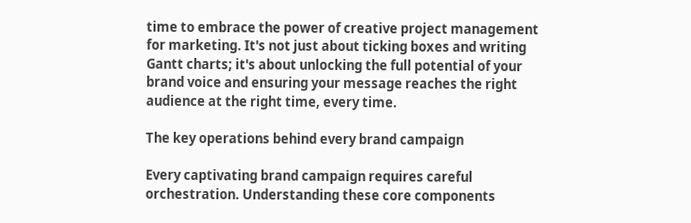time to embrace the power of creative project management for marketing. It's not just about ticking boxes and writing Gantt charts; it's about unlocking the full potential of your brand voice and ensuring your message reaches the right audience at the right time, every time.

The key operations behind every brand campaign

Every captivating brand campaign requires careful orchestration. Understanding these core components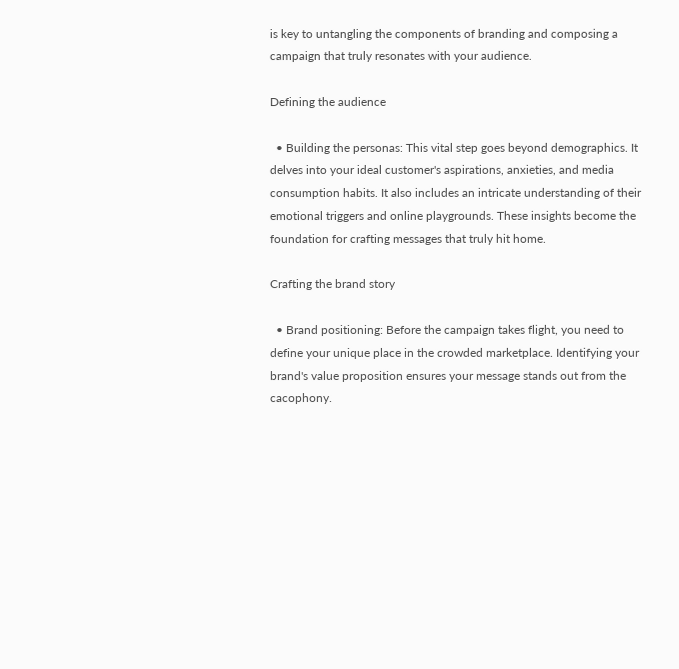is key to untangling the components of branding and composing a campaign that truly resonates with your audience.

Defining the audience

  • Building the personas: This vital step goes beyond demographics. It delves into your ideal customer's aspirations, anxieties, and media consumption habits. It also includes an intricate understanding of their emotional triggers and online playgrounds. These insights become the foundation for crafting messages that truly hit home.

Crafting the brand story

  • Brand positioning: Before the campaign takes flight, you need to define your unique place in the crowded marketplace. Identifying your brand's value proposition ensures your message stands out from the cacophony.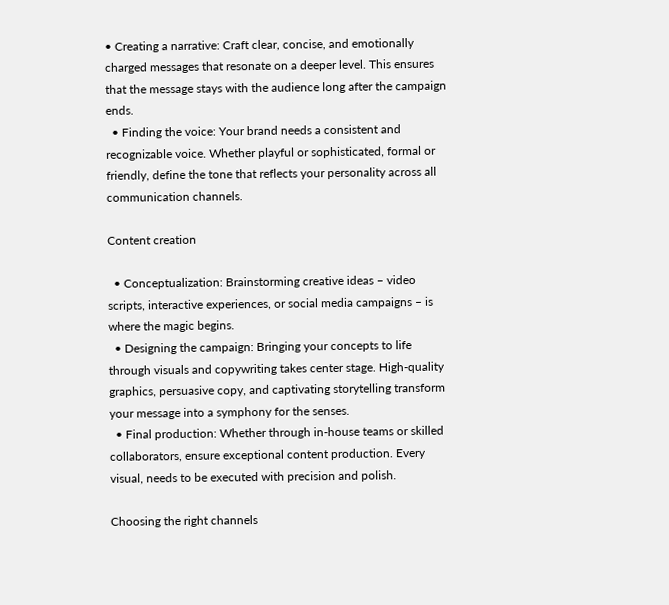• Creating a narrative: Craft clear, concise, and emotionally charged messages that resonate on a deeper level. This ensures that the message stays with the audience long after the campaign ends.
  • Finding the voice: Your brand needs a consistent and recognizable voice. Whether playful or sophisticated, formal or friendly, define the tone that reflects your personality across all communication channels.

Content creation

  • Conceptualization: Brainstorming creative ideas – video scripts, interactive experiences, or social media campaigns – is where the magic begins.
  • Designing the campaign: Bringing your concepts to life through visuals and copywriting takes center stage. High-quality graphics, persuasive copy, and captivating storytelling transform your message into a symphony for the senses.
  • Final production: Whether through in-house teams or skilled collaborators, ensure exceptional content production. Every visual, needs to be executed with precision and polish.

Choosing the right channels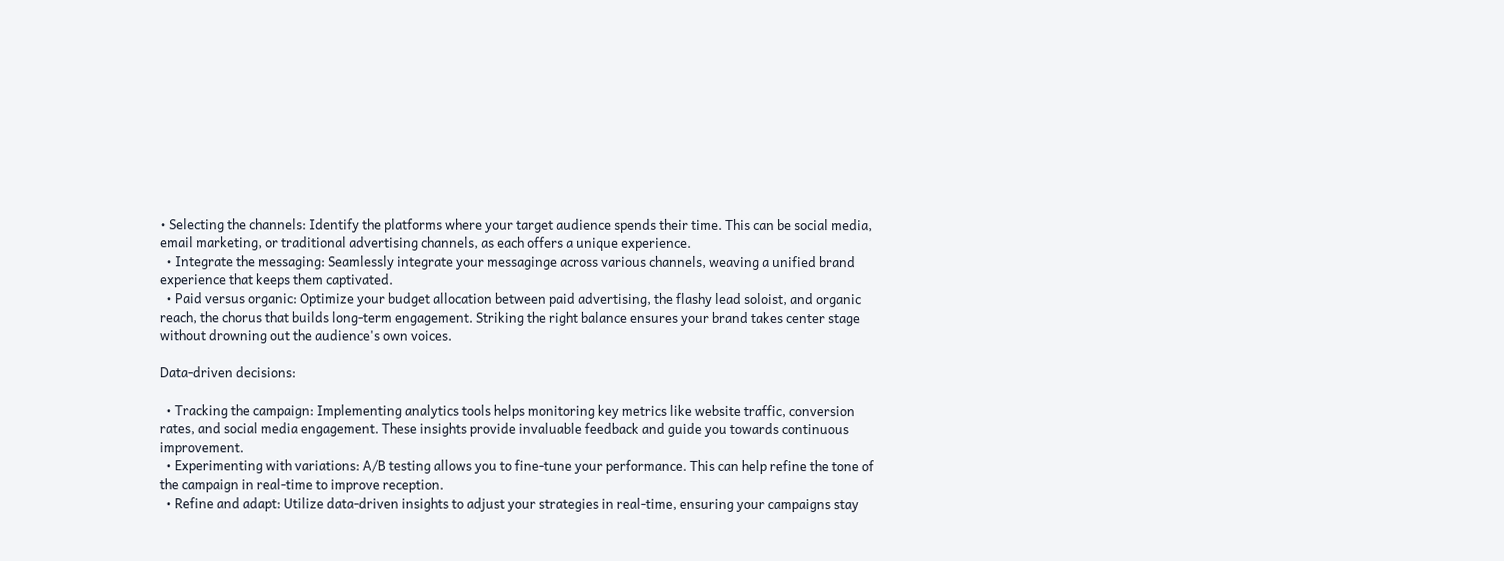• Selecting the channels: Identify the platforms where your target audience spends their time. This can be social media, email marketing, or traditional advertising channels, as each offers a unique experience.
  • Integrate the messaging: Seamlessly integrate your messaginge across various channels, weaving a unified brand experience that keeps them captivated.
  • Paid versus organic: Optimize your budget allocation between paid advertising, the flashy lead soloist, and organic reach, the chorus that builds long-term engagement. Striking the right balance ensures your brand takes center stage without drowning out the audience's own voices.

Data-driven decisions:

  • Tracking the campaign: Implementing analytics tools helps monitoring key metrics like website traffic, conversion rates, and social media engagement. These insights provide invaluable feedback and guide you towards continuous improvement.
  • Experimenting with variations: A/B testing allows you to fine-tune your performance. This can help refine the tone of the campaign in real-time to improve reception.
  • Refine and adapt: Utilize data-driven insights to adjust your strategies in real-time, ensuring your campaigns stay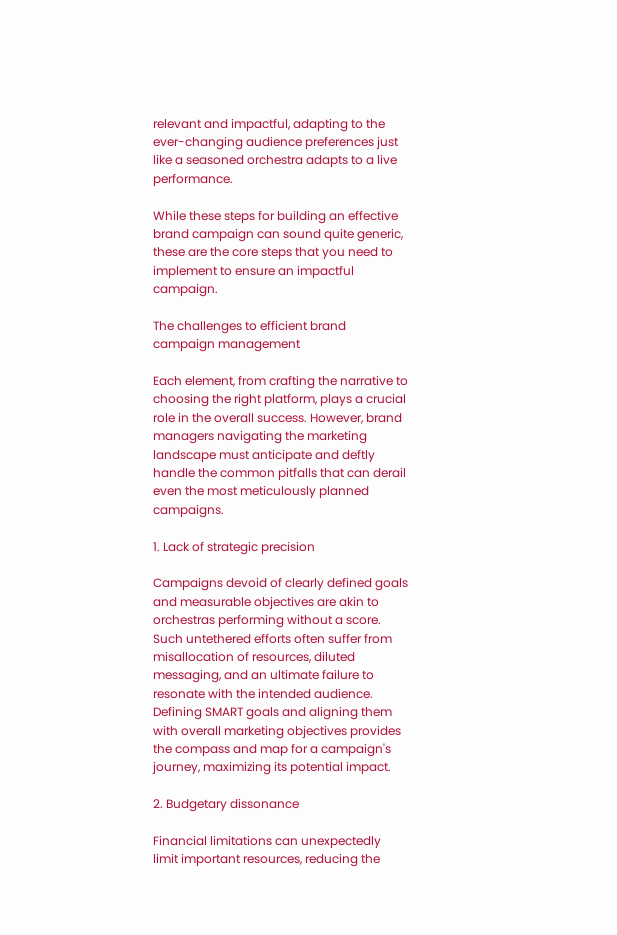relevant and impactful, adapting to the ever-changing audience preferences just like a seasoned orchestra adapts to a live performance.

While these steps for building an effective brand campaign can sound quite generic, these are the core steps that you need to implement to ensure an impactful campaign.

The challenges to efficient brand campaign management

Each element, from crafting the narrative to choosing the right platform, plays a crucial role in the overall success. However, brand managers navigating the marketing landscape must anticipate and deftly handle the common pitfalls that can derail even the most meticulously planned campaigns.

1. Lack of strategic precision

Campaigns devoid of clearly defined goals and measurable objectives are akin to orchestras performing without a score. Such untethered efforts often suffer from misallocation of resources, diluted messaging, and an ultimate failure to resonate with the intended audience. Defining SMART goals and aligning them with overall marketing objectives provides the compass and map for a campaign's journey, maximizing its potential impact.

2. Budgetary dissonance

Financial limitations can unexpectedly limit important resources, reducing the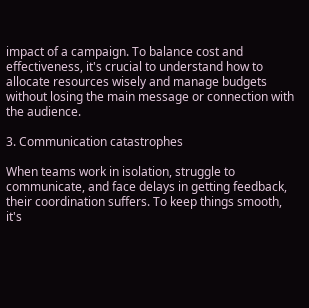impact of a campaign. To balance cost and effectiveness, it's crucial to understand how to allocate resources wisely and manage budgets without losing the main message or connection with the audience.

3. Communication catastrophes

When teams work in isolation, struggle to communicate, and face delays in getting feedback, their coordination suffers. To keep things smooth, it's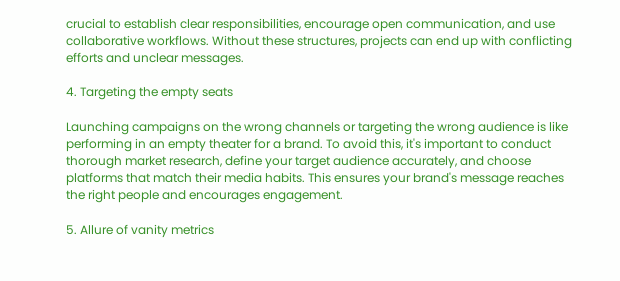crucial to establish clear responsibilities, encourage open communication, and use collaborative workflows. Without these structures, projects can end up with conflicting efforts and unclear messages.

4. Targeting the empty seats

Launching campaigns on the wrong channels or targeting the wrong audience is like performing in an empty theater for a brand. To avoid this, it's important to conduct thorough market research, define your target audience accurately, and choose platforms that match their media habits. This ensures your brand's message reaches the right people and encourages engagement.

5. Allure of vanity metrics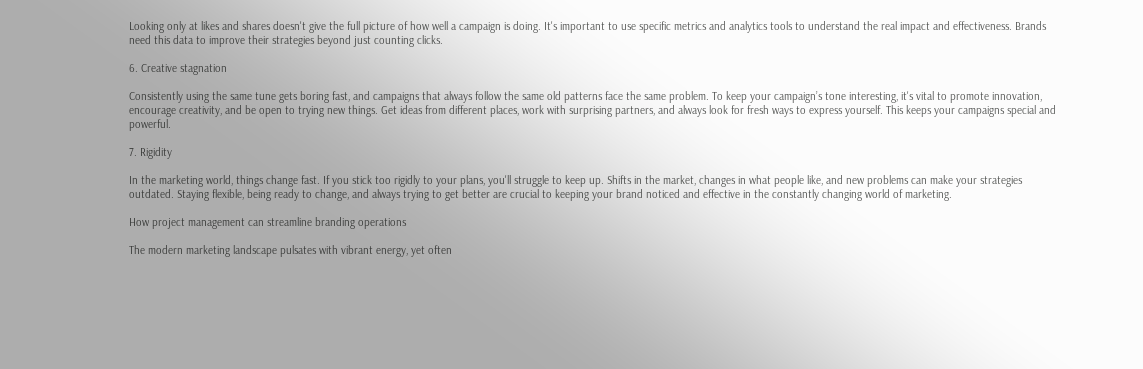Looking only at likes and shares doesn't give the full picture of how well a campaign is doing. It's important to use specific metrics and analytics tools to understand the real impact and effectiveness. Brands need this data to improve their strategies beyond just counting clicks.

6. Creative stagnation

Consistently using the same tune gets boring fast, and campaigns that always follow the same old patterns face the same problem. To keep your campaign’s tone interesting, it's vital to promote innovation, encourage creativity, and be open to trying new things. Get ideas from different places, work with surprising partners, and always look for fresh ways to express yourself. This keeps your campaigns special and powerful.

7. Rigidity

In the marketing world, things change fast. If you stick too rigidly to your plans, you'll struggle to keep up. Shifts in the market, changes in what people like, and new problems can make your strategies outdated. Staying flexible, being ready to change, and always trying to get better are crucial to keeping your brand noticed and effective in the constantly changing world of marketing.

How project management can streamline branding operations

The modern marketing landscape pulsates with vibrant energy, yet often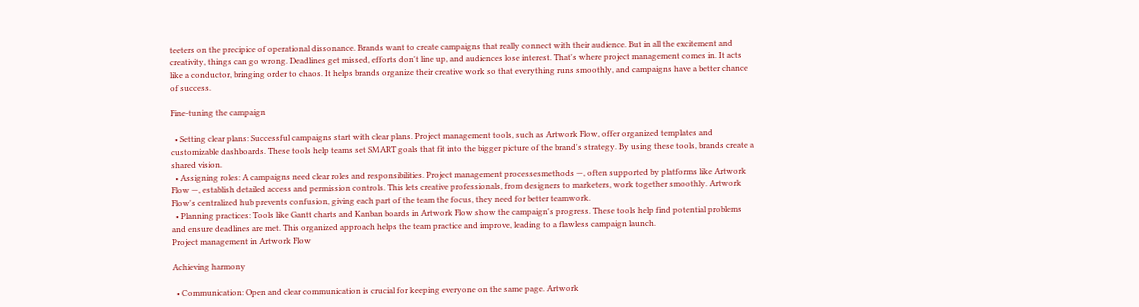teeters on the precipice of operational dissonance. Brands want to create campaigns that really connect with their audience. But in all the excitement and creativity, things can go wrong. Deadlines get missed, efforts don't line up, and audiences lose interest. That's where project management comes in. It acts like a conductor, bringing order to chaos. It helps brands organize their creative work so that everything runs smoothly, and campaigns have a better chance of success.

Fine-tuning the campaign

  • Setting clear plans: Successful campaigns start with clear plans. Project management tools, such as Artwork Flow, offer organized templates and customizable dashboards. These tools help teams set SMART goals that fit into the bigger picture of the brand's strategy. By using these tools, brands create a shared vision.
  • Assigning roles: A campaigns need clear roles and responsibilities. Project management processesmethods —, often supported by platforms like Artwork Flow —, establish detailed access and permission controls. This lets creative professionals, from designers to marketers, work together smoothly. Artwork Flow's centralized hub prevents confusion, giving each part of the team the focus, they need for better teamwork.
  • Planning practices: Tools like Gantt charts and Kanban boards in Artwork Flow show the campaign's progress. These tools help find potential problems and ensure deadlines are met. This organized approach helps the team practice and improve, leading to a flawless campaign launch.
Project management in Artwork Flow

Achieving harmony

  • Communication: Open and clear communication is crucial for keeping everyone on the same page. Artwork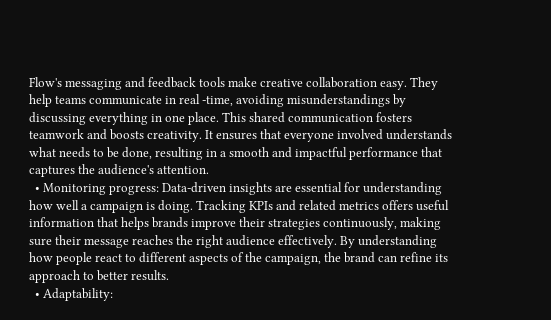Flow's messaging and feedback tools make creative collaboration easy. They help teams communicate in real -time, avoiding misunderstandings by discussing everything in one place. This shared communication fosters teamwork and boosts creativity. It ensures that everyone involved understands what needs to be done, resulting in a smooth and impactful performance that captures the audience's attention.
  • Monitoring progress: Data-driven insights are essential for understanding how well a campaign is doing. Tracking KPIs and related metrics offers useful information that helps brands improve their strategies continuously, making sure their message reaches the right audience effectively. By understanding how people react to different aspects of the campaign, the brand can refine its approach to better results.
  • Adaptability: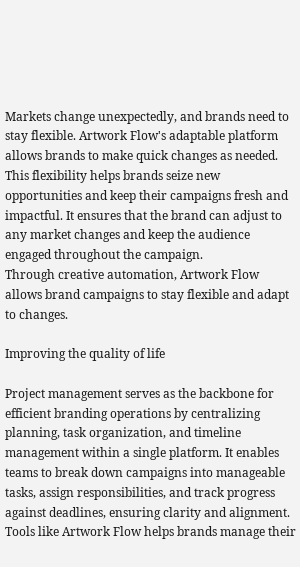Markets change unexpectedly, and brands need to stay flexible. Artwork Flow's adaptable platform allows brands to make quick changes as needed. This flexibility helps brands seize new opportunities and keep their campaigns fresh and impactful. It ensures that the brand can adjust to any market changes and keep the audience engaged throughout the campaign.
Through creative automation, Artwork Flow allows brand campaigns to stay flexible and adapt to changes.

Improving the quality of life

Project management serves as the backbone for efficient branding operations by centralizing planning, task organization, and timeline management within a single platform. It enables teams to break down campaigns into manageable tasks, assign responsibilities, and track progress against deadlines, ensuring clarity and alignment. Tools like Artwork Flow helps brands manage their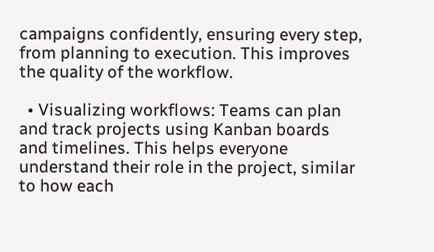campaigns confidently, ensuring every step, from planning to execution. This improves the quality of the workflow.

  • Visualizing workflows: Teams can plan and track projects using Kanban boards and timelines. This helps everyone understand their role in the project, similar to how each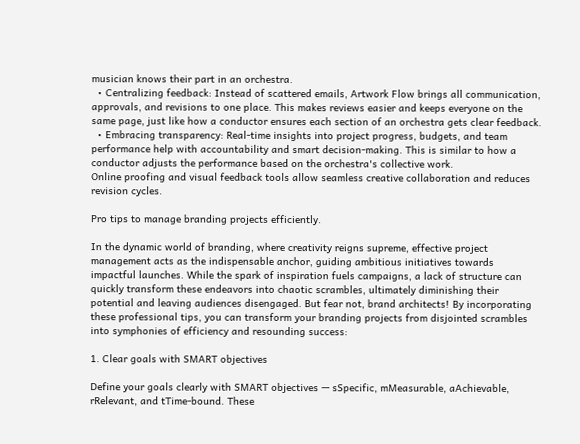musician knows their part in an orchestra.
  • Centralizing feedback: Instead of scattered emails, Artwork Flow brings all communication, approvals, and revisions to one place. This makes reviews easier and keeps everyone on the same page, just like how a conductor ensures each section of an orchestra gets clear feedback.
  • Embracing transparency: Real-time insights into project progress, budgets, and team performance help with accountability and smart decision-making. This is similar to how a conductor adjusts the performance based on the orchestra's collective work.
Online proofing and visual feedback tools allow seamless creative collaboration and reduces revision cycles.

Pro tips to manage branding projects efficiently.

In the dynamic world of branding, where creativity reigns supreme, effective project management acts as the indispensable anchor, guiding ambitious initiatives towards impactful launches. While the spark of inspiration fuels campaigns, a lack of structure can quickly transform these endeavors into chaotic scrambles, ultimately diminishing their potential and leaving audiences disengaged. But fear not, brand architects! By incorporating these professional tips, you can transform your branding projects from disjointed scrambles into symphonies of efficiency and resounding success:

1. Clear goals with SMART objectives

Define your goals clearly with SMART objectives — sSpecific, mMeasurable, aAchievable, rRelevant, and tTime-bound. These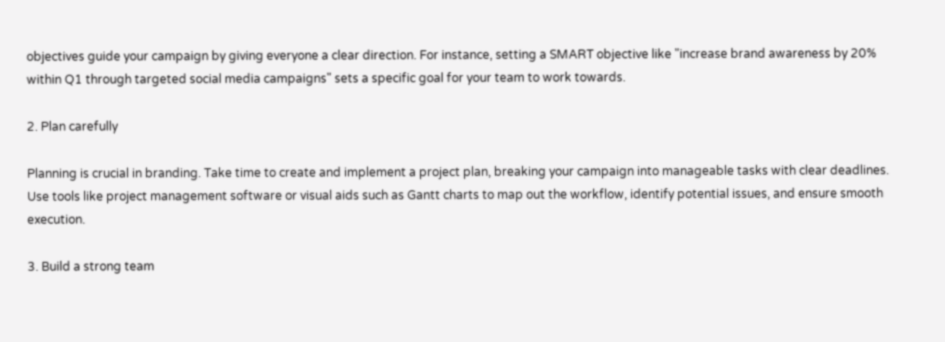objectives guide your campaign by giving everyone a clear direction. For instance, setting a SMART objective like "increase brand awareness by 20% within Q1 through targeted social media campaigns" sets a specific goal for your team to work towards.

2. Plan carefully

Planning is crucial in branding. Take time to create and implement a project plan, breaking your campaign into manageable tasks with clear deadlines. Use tools like project management software or visual aids such as Gantt charts to map out the workflow, identify potential issues, and ensure smooth execution.

3. Build a strong team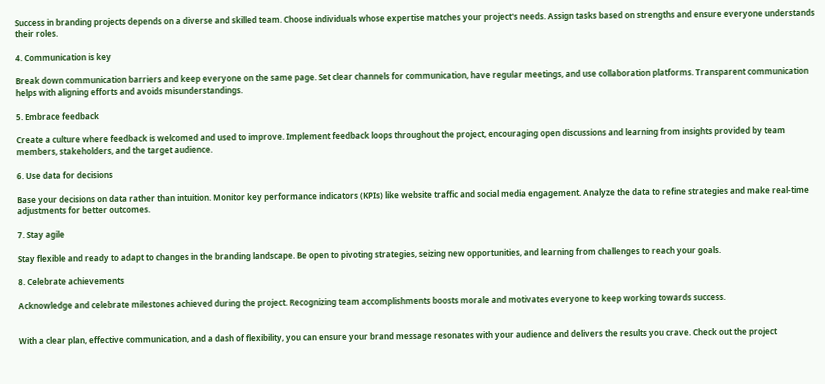Success in branding projects depends on a diverse and skilled team. Choose individuals whose expertise matches your project's needs. Assign tasks based on strengths and ensure everyone understands their roles.

4. Communication is key

Break down communication barriers and keep everyone on the same page. Set clear channels for communication, have regular meetings, and use collaboration platforms. Transparent communication helps with aligning efforts and avoids misunderstandings.

5. Embrace feedback

Create a culture where feedback is welcomed and used to improve. Implement feedback loops throughout the project, encouraging open discussions and learning from insights provided by team members, stakeholders, and the target audience.

6. Use data for decisions

Base your decisions on data rather than intuition. Monitor key performance indicators (KPIs) like website traffic and social media engagement. Analyze the data to refine strategies and make real-time adjustments for better outcomes.

7. Stay agile

Stay flexible and ready to adapt to changes in the branding landscape. Be open to pivoting strategies, seizing new opportunities, and learning from challenges to reach your goals.

8. Celebrate achievements

Acknowledge and celebrate milestones achieved during the project. Recognizing team accomplishments boosts morale and motivates everyone to keep working towards success.


With a clear plan, effective communication, and a dash of flexibility, you can ensure your brand message resonates with your audience and delivers the results you crave. Check out the project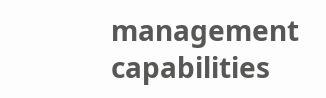management capabilities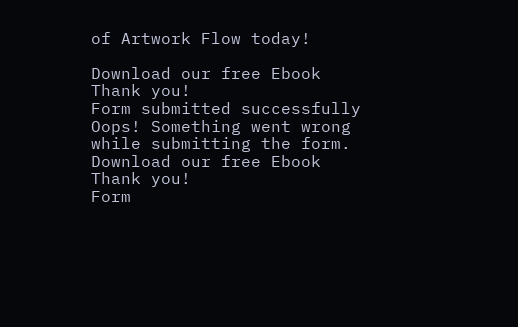of Artwork Flow today!

Download our free Ebook
Thank you!
Form submitted successfully
Oops! Something went wrong while submitting the form.
Download our free Ebook
Thank you!
Form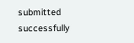submitted successfully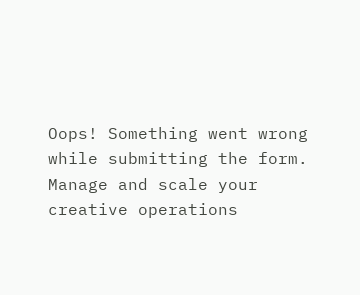Oops! Something went wrong while submitting the form.
Manage and scale your creative operations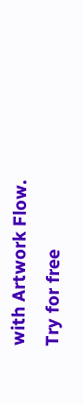with Artwork Flow.
Try for free